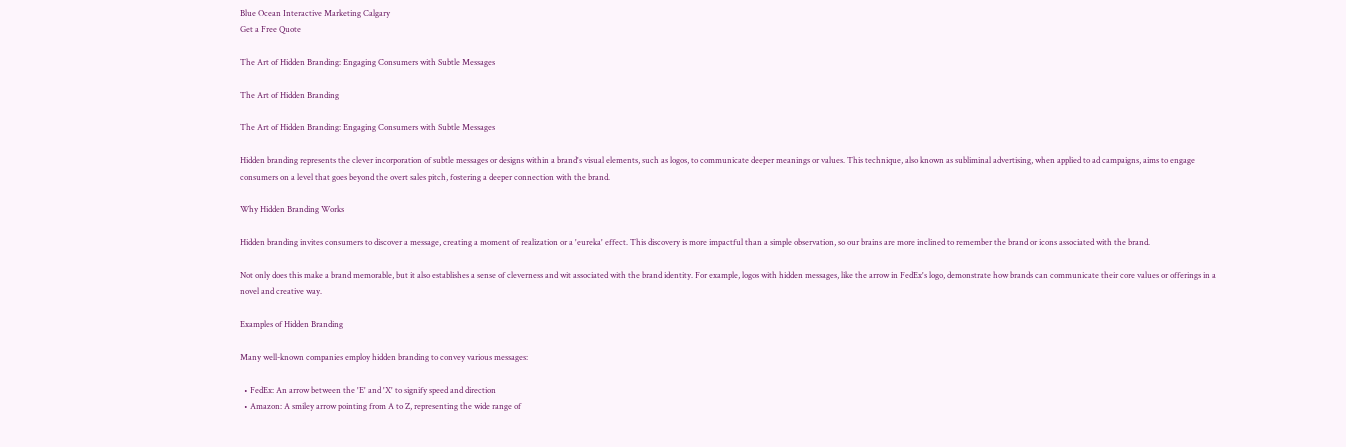Blue Ocean Interactive Marketing Calgary
Get a Free Quote

The Art of Hidden Branding: Engaging Consumers with Subtle Messages

The Art of Hidden Branding

The Art of Hidden Branding: Engaging Consumers with Subtle Messages

Hidden branding represents the clever incorporation of subtle messages or designs within a brand's visual elements, such as logos, to communicate deeper meanings or values. This technique, also known as subliminal advertising, when applied to ad campaigns, aims to engage consumers on a level that goes beyond the overt sales pitch, fostering a deeper connection with the brand.

Why Hidden Branding Works

Hidden branding invites consumers to discover a message, creating a moment of realization or a 'eureka' effect. This discovery is more impactful than a simple observation, so our brains are more inclined to remember the brand or icons associated with the brand.

Not only does this make a brand memorable, but it also establishes a sense of cleverness and wit associated with the brand identity. For example, logos with hidden messages, like the arrow in FedEx's logo, demonstrate how brands can communicate their core values or offerings in a novel and creative way.

Examples of Hidden Branding

Many well-known companies employ hidden branding to convey various messages:

  • FedEx: An arrow between the 'E' and 'X' to signify speed and direction
  • Amazon: A smiley arrow pointing from A to Z, representing the wide range of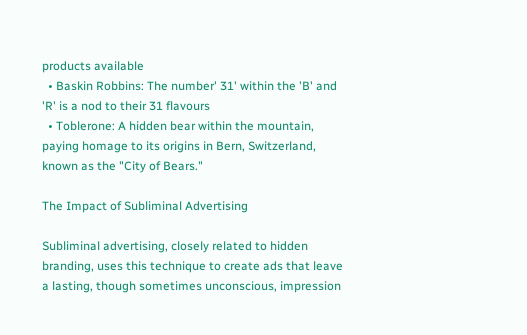products available
  • Baskin Robbins: The number' 31' within the 'B' and 'R' is a nod to their 31 flavours
  • Toblerone: A hidden bear within the mountain, paying homage to its origins in Bern, Switzerland, known as the "City of Bears."

The Impact of Subliminal Advertising

Subliminal advertising, closely related to hidden branding, uses this technique to create ads that leave a lasting, though sometimes unconscious, impression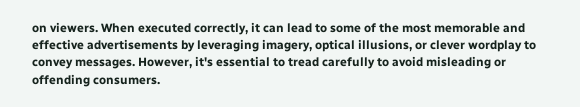on viewers. When executed correctly, it can lead to some of the most memorable and effective advertisements by leveraging imagery, optical illusions, or clever wordplay to convey messages. However, it's essential to tread carefully to avoid misleading or offending consumers.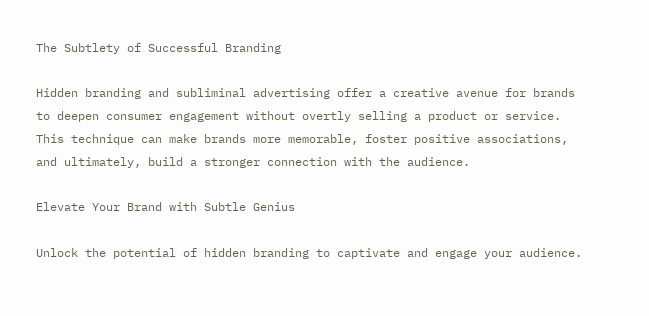The Subtlety of Successful Branding

Hidden branding and subliminal advertising offer a creative avenue for brands to deepen consumer engagement without overtly selling a product or service. This technique can make brands more memorable, foster positive associations, and ultimately, build a stronger connection with the audience.

Elevate Your Brand with Subtle Genius

Unlock the potential of hidden branding to captivate and engage your audience.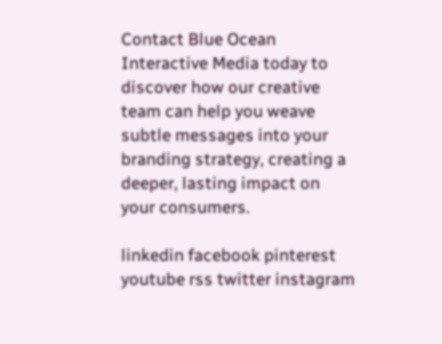Contact Blue Ocean Interactive Media today to discover how our creative team can help you weave subtle messages into your branding strategy, creating a deeper, lasting impact on your consumers.

linkedin facebook pinterest youtube rss twitter instagram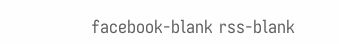facebook-blank rss-blank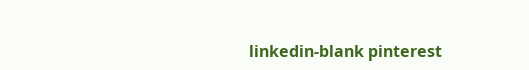linkedin-blank pinterest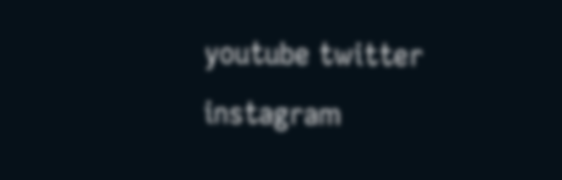youtube twitter instagram